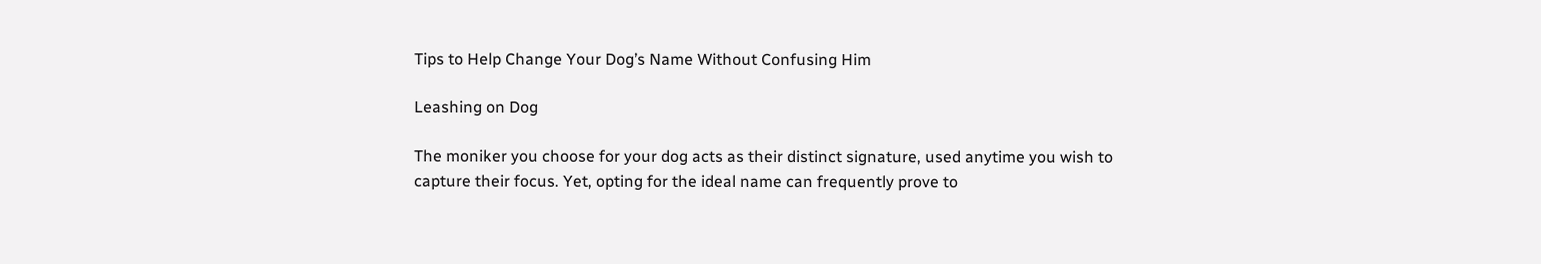Tips to Help Change Your Dog’s Name Without Confusing Him

Leashing on Dog

The moniker you choose for your dog acts as their distinct signature, used anytime you wish to capture their focus. Yet, opting for the ideal name can frequently prove to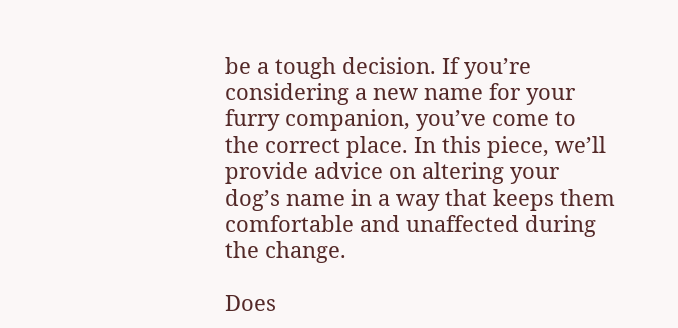be a tough decision. If you’re considering a new name for your furry companion, you’ve come to the correct place. In this piece, we’ll provide advice on altering your dog’s name in a way that keeps them comfortable and unaffected during the change.

Does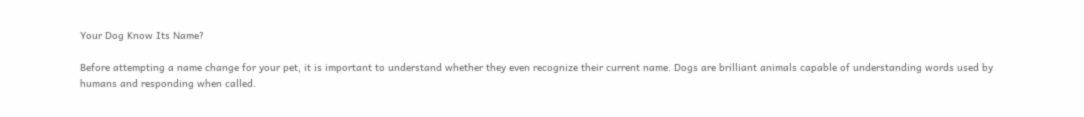Your Dog Know Its Name?

Before attempting a name change for your pet, it is important to understand whether they even recognize their current name. Dogs are brilliant animals capable of understanding words used by humans and responding when called.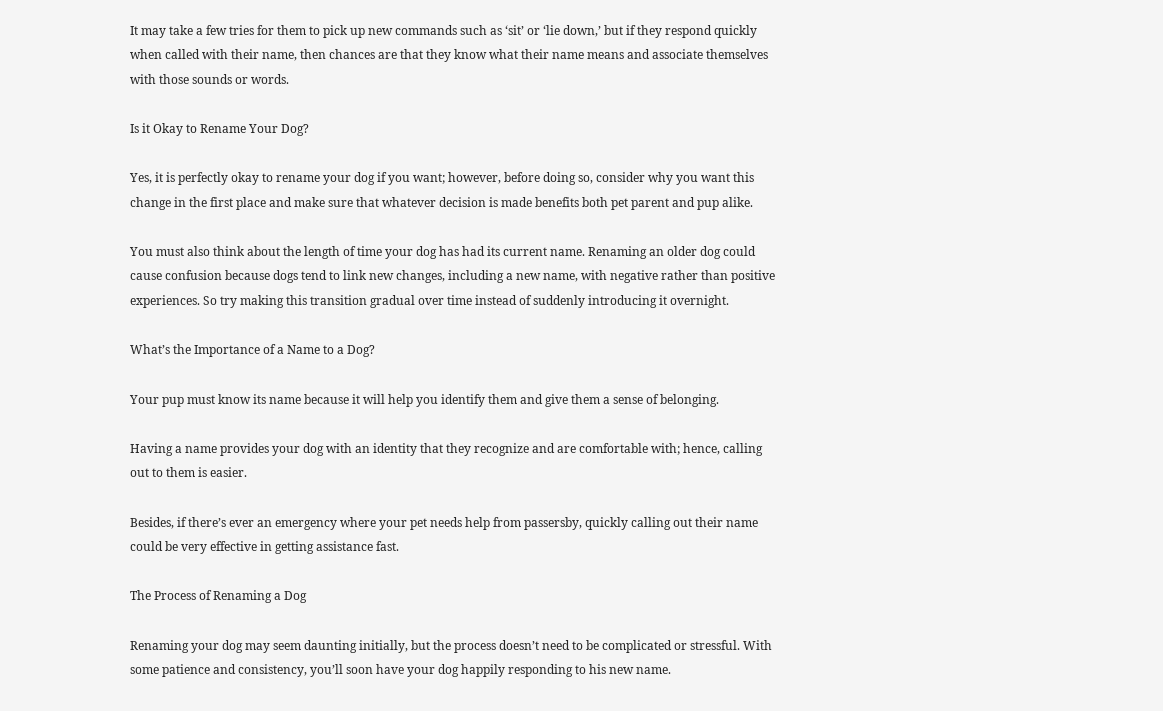It may take a few tries for them to pick up new commands such as ‘sit’ or ‘lie down,’ but if they respond quickly when called with their name, then chances are that they know what their name means and associate themselves with those sounds or words.

Is it Okay to Rename Your Dog?

Yes, it is perfectly okay to rename your dog if you want; however, before doing so, consider why you want this change in the first place and make sure that whatever decision is made benefits both pet parent and pup alike.

You must also think about the length of time your dog has had its current name. Renaming an older dog could cause confusion because dogs tend to link new changes, including a new name, with negative rather than positive experiences. So try making this transition gradual over time instead of suddenly introducing it overnight.

What’s the Importance of a Name to a Dog?

Your pup must know its name because it will help you identify them and give them a sense of belonging.

Having a name provides your dog with an identity that they recognize and are comfortable with; hence, calling out to them is easier.

Besides, if there’s ever an emergency where your pet needs help from passersby, quickly calling out their name could be very effective in getting assistance fast.

The Process of Renaming a Dog

Renaming your dog may seem daunting initially, but the process doesn’t need to be complicated or stressful. With some patience and consistency, you’ll soon have your dog happily responding to his new name.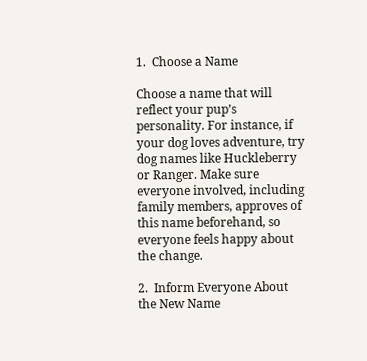1.  Choose a Name

Choose a name that will reflect your pup’s personality. For instance, if your dog loves adventure, try dog names like Huckleberry or Ranger. Make sure everyone involved, including family members, approves of this name beforehand, so everyone feels happy about the change.

2.  Inform Everyone About the New Name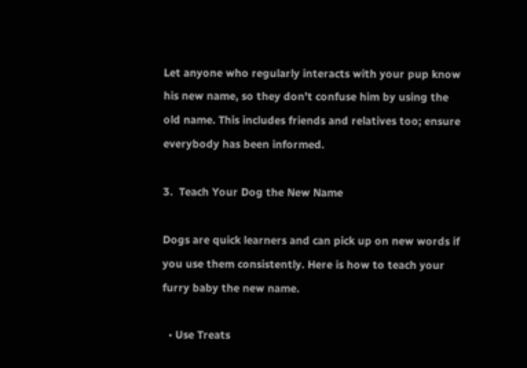Let anyone who regularly interacts with your pup know his new name, so they don’t confuse him by using the old name. This includes friends and relatives too; ensure everybody has been informed.

3.  Teach Your Dog the New Name

Dogs are quick learners and can pick up on new words if you use them consistently. Here is how to teach your furry baby the new name.

  • Use Treats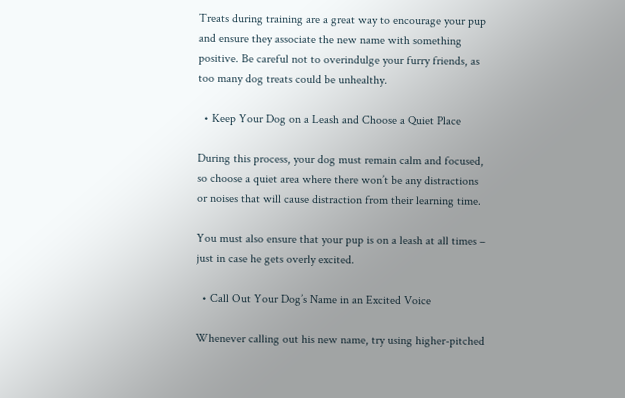Treats during training are a great way to encourage your pup and ensure they associate the new name with something positive. Be careful not to overindulge your furry friends, as too many dog treats could be unhealthy.

  • Keep Your Dog on a Leash and Choose a Quiet Place

During this process, your dog must remain calm and focused, so choose a quiet area where there won’t be any distractions or noises that will cause distraction from their learning time.

You must also ensure that your pup is on a leash at all times – just in case he gets overly excited.

  • Call Out Your Dog’s Name in an Excited Voice

Whenever calling out his new name, try using higher-pitched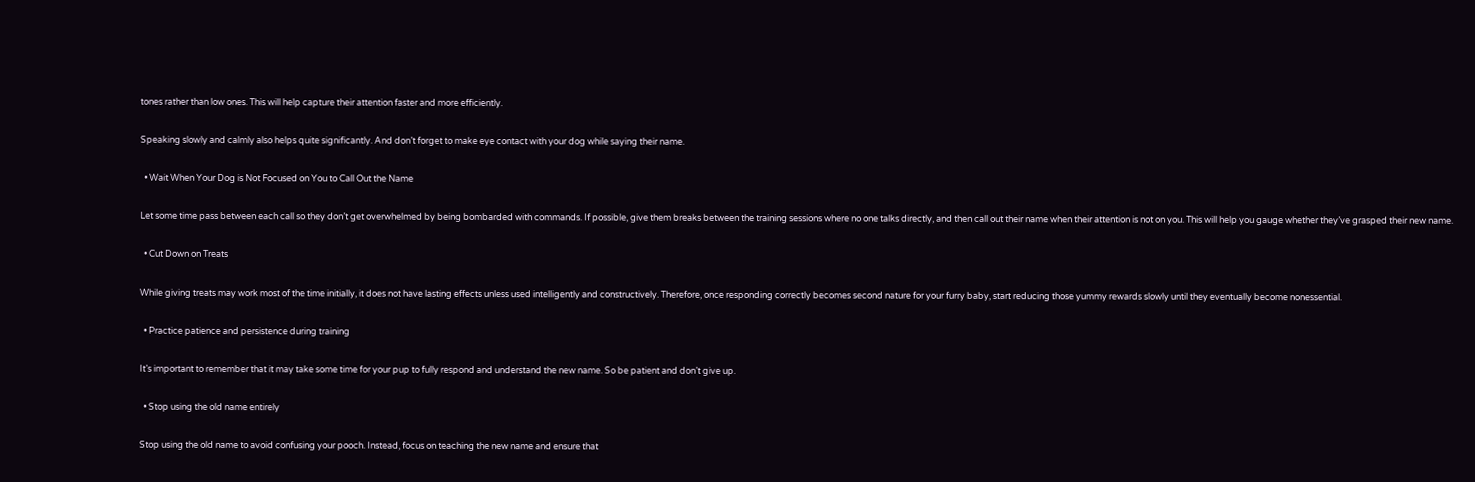tones rather than low ones. This will help capture their attention faster and more efficiently.

Speaking slowly and calmly also helps quite significantly. And don’t forget to make eye contact with your dog while saying their name.

  • Wait When Your Dog is Not Focused on You to Call Out the Name

Let some time pass between each call so they don’t get overwhelmed by being bombarded with commands. If possible, give them breaks between the training sessions where no one talks directly, and then call out their name when their attention is not on you. This will help you gauge whether they’ve grasped their new name.

  • Cut Down on Treats

While giving treats may work most of the time initially, it does not have lasting effects unless used intelligently and constructively. Therefore, once responding correctly becomes second nature for your furry baby, start reducing those yummy rewards slowly until they eventually become nonessential.

  • Practice patience and persistence during training

It’s important to remember that it may take some time for your pup to fully respond and understand the new name. So be patient and don’t give up.

  • Stop using the old name entirely

Stop using the old name to avoid confusing your pooch. Instead, focus on teaching the new name and ensure that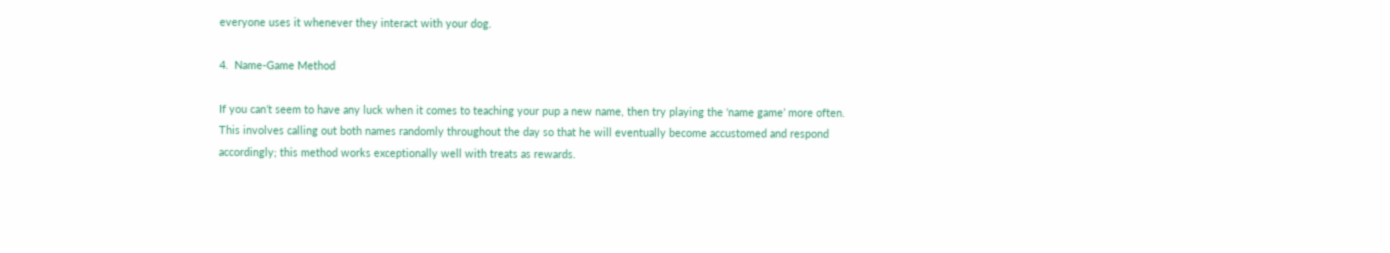everyone uses it whenever they interact with your dog.

4.  Name-Game Method

If you can’t seem to have any luck when it comes to teaching your pup a new name, then try playing the ‘name game’ more often. This involves calling out both names randomly throughout the day so that he will eventually become accustomed and respond accordingly; this method works exceptionally well with treats as rewards.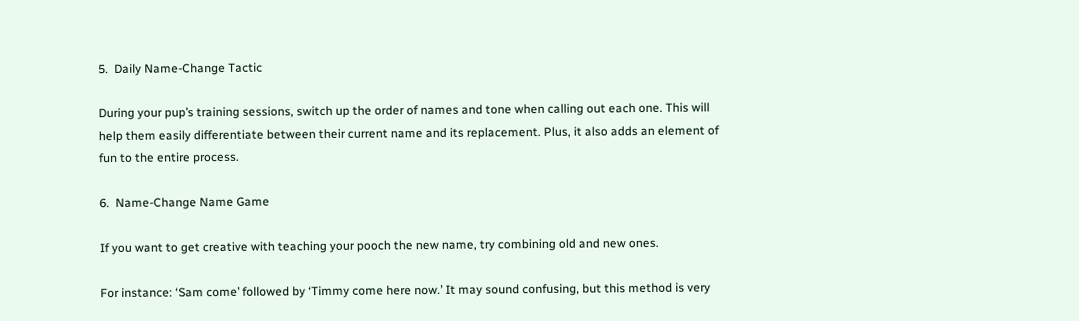5.  Daily Name-Change Tactic

During your pup’s training sessions, switch up the order of names and tone when calling out each one. This will help them easily differentiate between their current name and its replacement. Plus, it also adds an element of fun to the entire process.

6.  Name-Change Name Game

If you want to get creative with teaching your pooch the new name, try combining old and new ones.

For instance: ‘Sam come’ followed by ‘Timmy come here now.’ It may sound confusing, but this method is very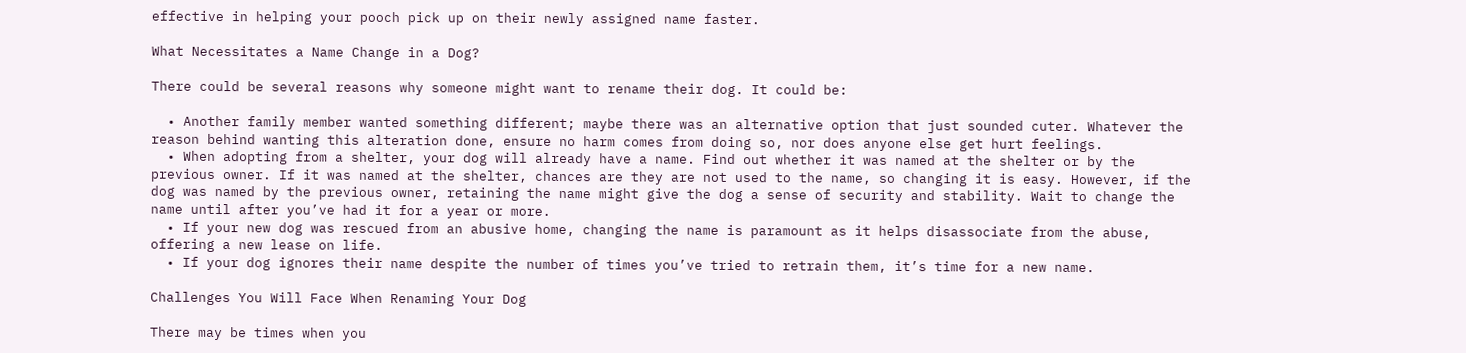effective in helping your pooch pick up on their newly assigned name faster.

What Necessitates a Name Change in a Dog?

There could be several reasons why someone might want to rename their dog. It could be:

  • Another family member wanted something different; maybe there was an alternative option that just sounded cuter. Whatever the reason behind wanting this alteration done, ensure no harm comes from doing so, nor does anyone else get hurt feelings.
  • When adopting from a shelter, your dog will already have a name. Find out whether it was named at the shelter or by the previous owner. If it was named at the shelter, chances are they are not used to the name, so changing it is easy. However, if the dog was named by the previous owner, retaining the name might give the dog a sense of security and stability. Wait to change the name until after you’ve had it for a year or more.
  • If your new dog was rescued from an abusive home, changing the name is paramount as it helps disassociate from the abuse, offering a new lease on life.
  • If your dog ignores their name despite the number of times you’ve tried to retrain them, it’s time for a new name.

Challenges You Will Face When Renaming Your Dog

There may be times when you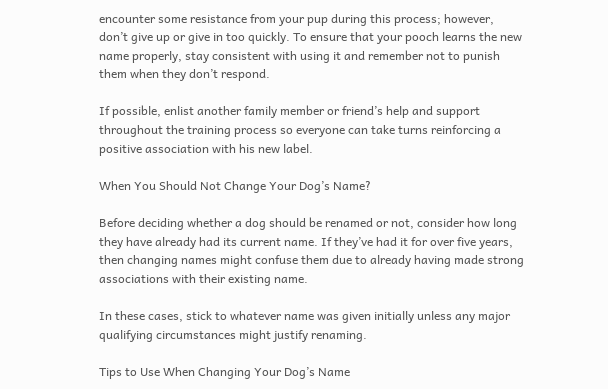encounter some resistance from your pup during this process; however, don’t give up or give in too quickly. To ensure that your pooch learns the new name properly, stay consistent with using it and remember not to punish them when they don’t respond.

If possible, enlist another family member or friend’s help and support throughout the training process so everyone can take turns reinforcing a positive association with his new label.

When You Should Not Change Your Dog’s Name?

Before deciding whether a dog should be renamed or not, consider how long they have already had its current name. If they’ve had it for over five years, then changing names might confuse them due to already having made strong associations with their existing name.

In these cases, stick to whatever name was given initially unless any major qualifying circumstances might justify renaming.

Tips to Use When Changing Your Dog’s Name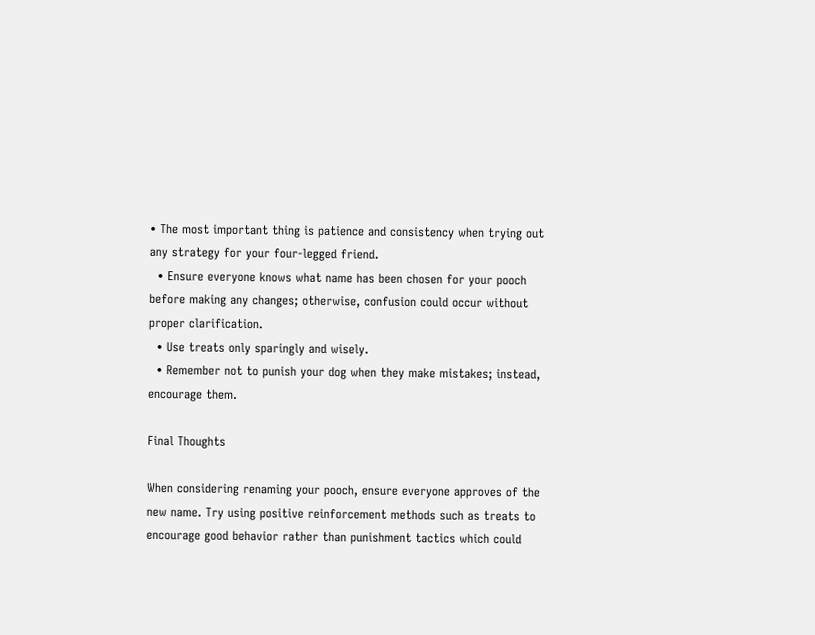• The most important thing is patience and consistency when trying out any strategy for your four-legged friend.
  • Ensure everyone knows what name has been chosen for your pooch before making any changes; otherwise, confusion could occur without proper clarification.
  • Use treats only sparingly and wisely.
  • Remember not to punish your dog when they make mistakes; instead, encourage them.

Final Thoughts

When considering renaming your pooch, ensure everyone approves of the new name. Try using positive reinforcement methods such as treats to encourage good behavior rather than punishment tactics which could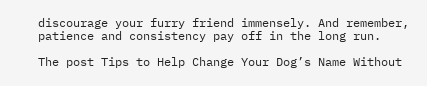discourage your furry friend immensely. And remember, patience and consistency pay off in the long run.

The post Tips to Help Change Your Dog’s Name Without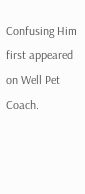Confusing Him first appeared on Well Pet Coach.